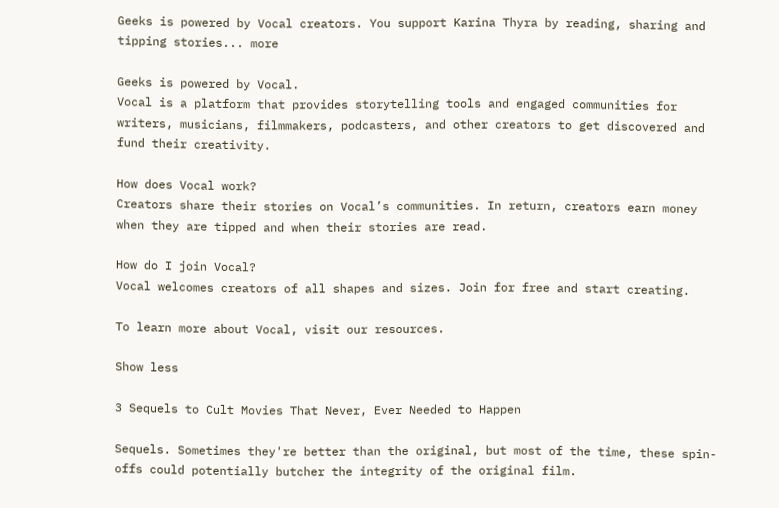Geeks is powered by Vocal creators. You support Karina Thyra by reading, sharing and tipping stories... more

Geeks is powered by Vocal.
Vocal is a platform that provides storytelling tools and engaged communities for writers, musicians, filmmakers, podcasters, and other creators to get discovered and fund their creativity.

How does Vocal work?
Creators share their stories on Vocal’s communities. In return, creators earn money when they are tipped and when their stories are read.

How do I join Vocal?
Vocal welcomes creators of all shapes and sizes. Join for free and start creating.

To learn more about Vocal, visit our resources.

Show less

3 Sequels to Cult Movies That Never, Ever Needed to Happen

Sequels. Sometimes they're better than the original, but most of the time, these spin-offs could potentially butcher the integrity of the original film.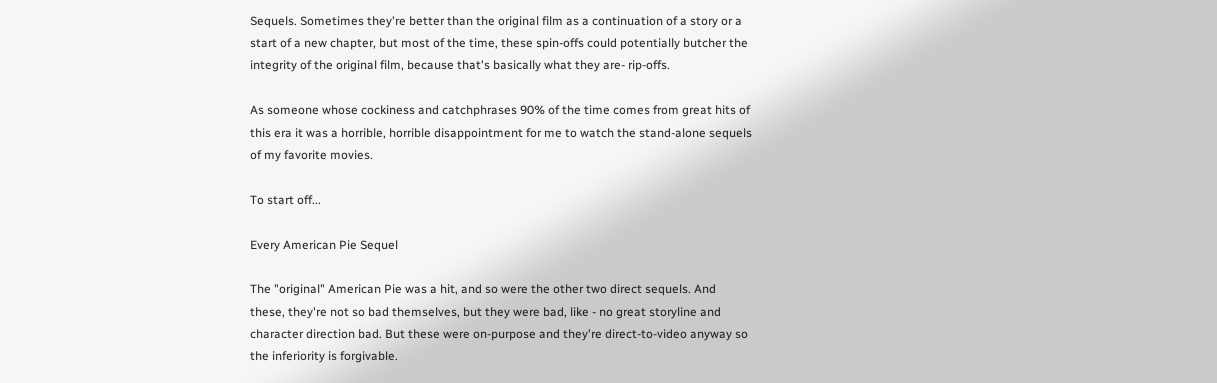Sequels. Sometimes they're better than the original film as a continuation of a story or a start of a new chapter, but most of the time, these spin-offs could potentially butcher the integrity of the original film, because that's basically what they are- rip-offs.

As someone whose cockiness and catchphrases 90% of the time comes from great hits of this era it was a horrible, horrible disappointment for me to watch the stand-alone sequels of my favorite movies.

To start off...

Every American Pie Sequel

The "original" American Pie was a hit, and so were the other two direct sequels. And these, they're not so bad themselves, but they were bad, like - no great storyline and character direction bad. But these were on-purpose and they're direct-to-video anyway so the inferiority is forgivable.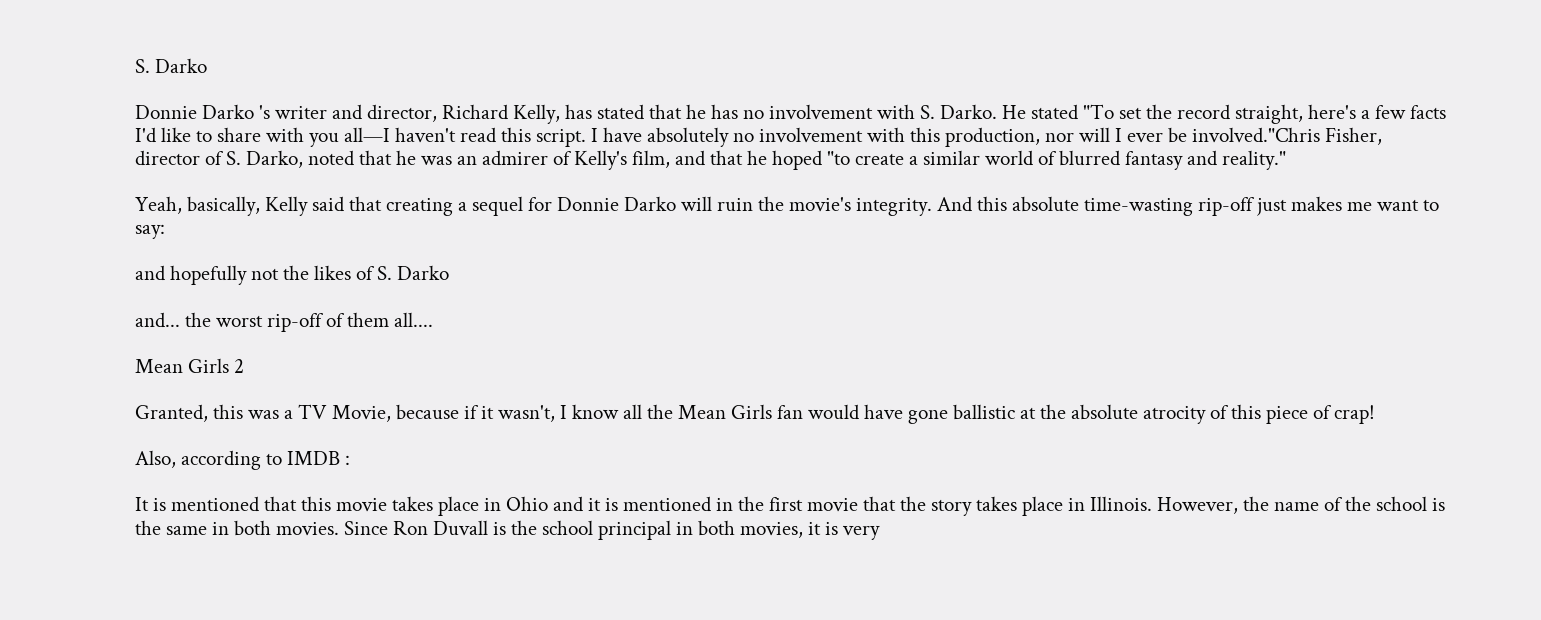S. Darko

Donnie Darko 's writer and director, Richard Kelly, has stated that he has no involvement with S. Darko. He stated "To set the record straight, here's a few facts I'd like to share with you all—I haven't read this script. I have absolutely no involvement with this production, nor will I ever be involved."Chris Fisher, director of S. Darko, noted that he was an admirer of Kelly's film, and that he hoped "to create a similar world of blurred fantasy and reality."

Yeah, basically, Kelly said that creating a sequel for Donnie Darko will ruin the movie's integrity. And this absolute time-wasting rip-off just makes me want to say:

and hopefully not the likes of S. Darko

and... the worst rip-off of them all....

Mean Girls 2

Granted, this was a TV Movie, because if it wasn't, I know all the Mean Girls fan would have gone ballistic at the absolute atrocity of this piece of crap!

Also, according to IMDB :

It is mentioned that this movie takes place in Ohio and it is mentioned in the first movie that the story takes place in Illinois. However, the name of the school is the same in both movies. Since Ron Duvall is the school principal in both movies, it is very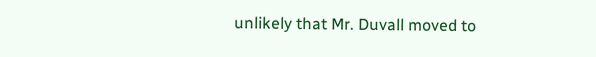unlikely that Mr. Duvall moved to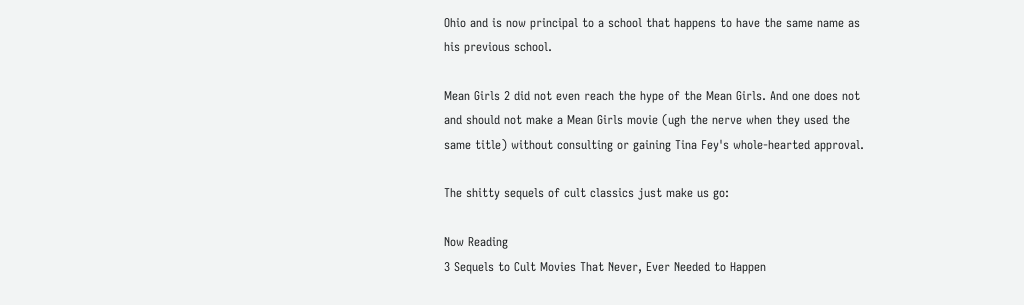Ohio and is now principal to a school that happens to have the same name as his previous school.

Mean Girls 2 did not even reach the hype of the Mean Girls. And one does not and should not make a Mean Girls movie (ugh the nerve when they used the same title) without consulting or gaining Tina Fey's whole-hearted approval.

The shitty sequels of cult classics just make us go:

Now Reading
3 Sequels to Cult Movies That Never, Ever Needed to Happen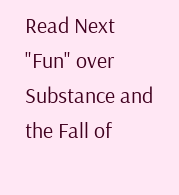Read Next
"Fun" over Substance and the Fall of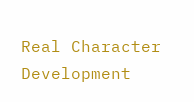Real Character Development